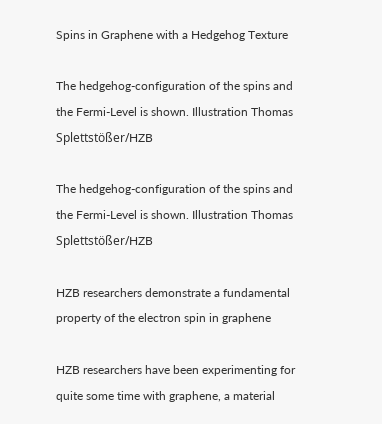Spins in Graphene with a Hedgehog Texture

The hedgehog-configuration of the spins and the Fermi-Level is shown. Illustration Thomas Splettstößer/HZB

The hedgehog-configuration of the spins and the Fermi-Level is shown. Illustration Thomas Splettstößer/HZB

HZB researchers demonstrate a fundamental property of the electron spin in graphene

HZB researchers have been experimenting for quite some time with graphene, a material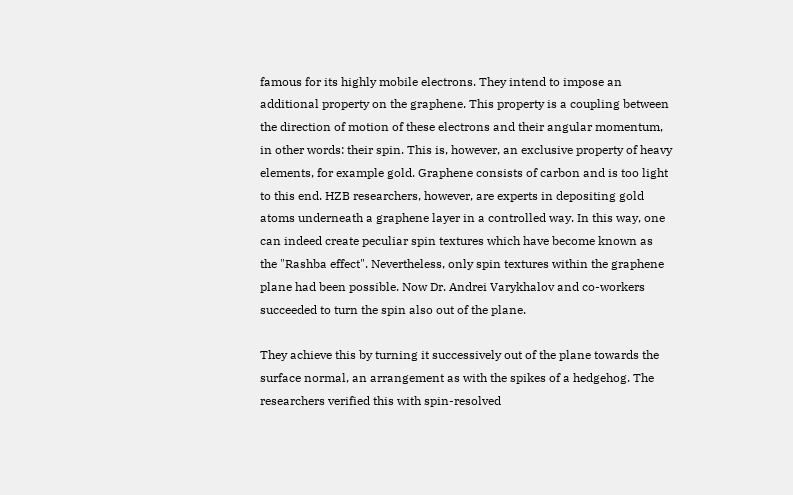famous for its highly mobile electrons. They intend to impose an additional property on the graphene. This property is a coupling between the direction of motion of these electrons and their angular momentum, in other words: their spin. This is, however, an exclusive property of heavy elements, for example gold. Graphene consists of carbon and is too light to this end. HZB researchers, however, are experts in depositing gold atoms underneath a graphene layer in a controlled way. In this way, one can indeed create peculiar spin textures which have become known as the "Rashba effect". Nevertheless, only spin textures within the graphene plane had been possible. Now Dr. Andrei Varykhalov and co-workers succeeded to turn the spin also out of the plane.

They achieve this by turning it successively out of the plane towards the surface normal, an arrangement as with the spikes of a hedgehog. The researchers verified this with spin-resolved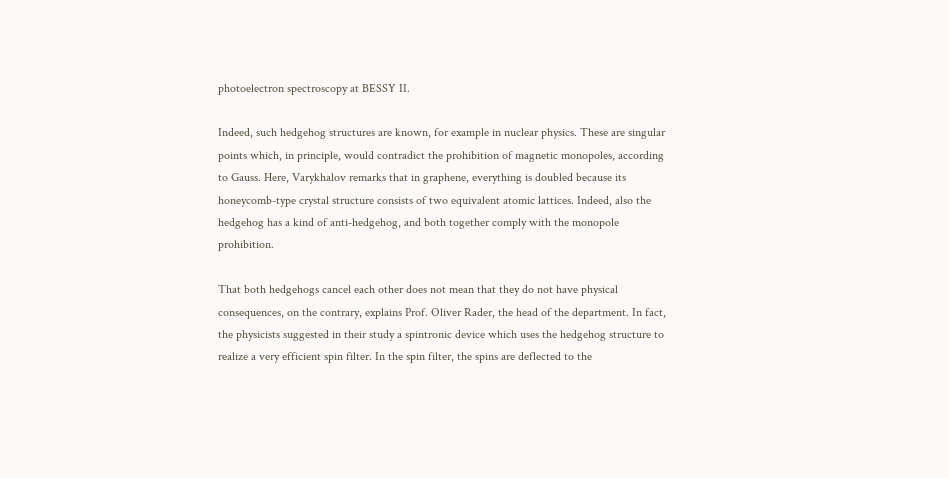photoelectron spectroscopy at BESSY II.

Indeed, such hedgehog structures are known, for example in nuclear physics. These are singular points which, in principle, would contradict the prohibition of magnetic monopoles, according to Gauss. Here, Varykhalov remarks that in graphene, everything is doubled because its honeycomb-type crystal structure consists of two equivalent atomic lattices. Indeed, also the hedgehog has a kind of anti-hedgehog, and both together comply with the monopole prohibition.

That both hedgehogs cancel each other does not mean that they do not have physical consequences, on the contrary, explains Prof. Oliver Rader, the head of the department. In fact, the physicists suggested in their study a spintronic device which uses the hedgehog structure to realize a very efficient spin filter. In the spin filter, the spins are deflected to the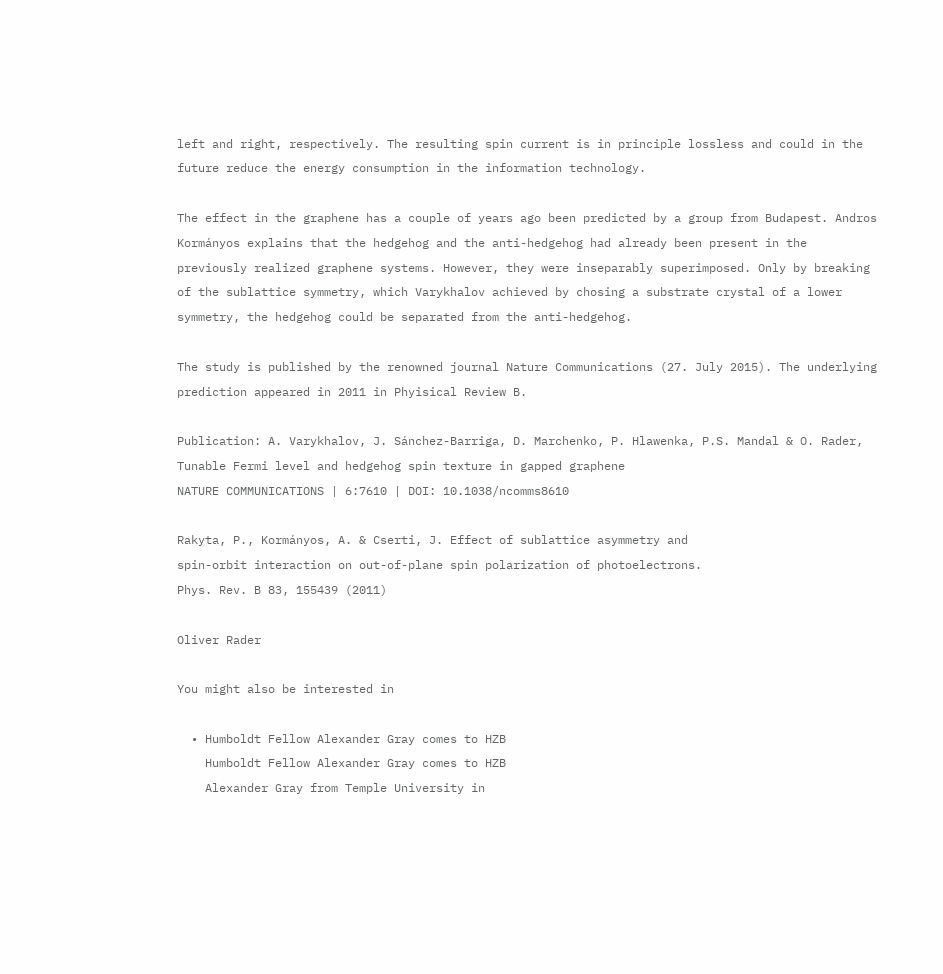left and right, respectively. The resulting spin current is in principle lossless and could in the future reduce the energy consumption in the information technology.

The effect in the graphene has a couple of years ago been predicted by a group from Budapest. Andros Kormányos explains that the hedgehog and the anti-hedgehog had already been present in the previously realized graphene systems. However, they were inseparably superimposed. Only by breaking of the sublattice symmetry, which Varykhalov achieved by chosing a substrate crystal of a lower symmetry, the hedgehog could be separated from the anti-hedgehog.

The study is published by the renowned journal Nature Communications (27. July 2015). The underlying prediction appeared in 2011 in Phyisical Review B.

Publication: A. Varykhalov, J. Sánchez-Barriga, D. Marchenko, P. Hlawenka, P.S. Mandal & O. Rader,
Tunable Fermi level and hedgehog spin texture in gapped graphene
NATURE COMMUNICATIONS | 6:7610 | DOI: 10.1038/ncomms8610

Rakyta, P., Kormányos, A. & Cserti, J. Effect of sublattice asymmetry and
spin-orbit interaction on out-of-plane spin polarization of photoelectrons.
Phys. Rev. B 83, 155439 (2011)

Oliver Rader

You might also be interested in

  • Humboldt Fellow Alexander Gray comes to HZB
    Humboldt Fellow Alexander Gray comes to HZB
    Alexander Gray from Temple University in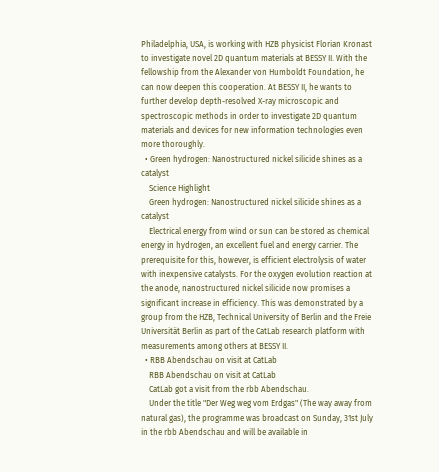Philadelphia, USA, is working with HZB physicist Florian Kronast to investigate novel 2D quantum materials at BESSY II. With the fellowship from the Alexander von Humboldt Foundation, he can now deepen this cooperation. At BESSY II, he wants to further develop depth-resolved X-ray microscopic and spectroscopic methods in order to investigate 2D quantum materials and devices for new information technologies even more thoroughly.
  • Green hydrogen: Nanostructured nickel silicide shines as a catalyst
    Science Highlight
    Green hydrogen: Nanostructured nickel silicide shines as a catalyst
    Electrical energy from wind or sun can be stored as chemical energy in hydrogen, an excellent fuel and energy carrier. The prerequisite for this, however, is efficient electrolysis of water with inexpensive catalysts. For the oxygen evolution reaction at the anode, nanostructured nickel silicide now promises a significant increase in efficiency. This was demonstrated by a group from the HZB, Technical University of Berlin and the Freie Universität Berlin as part of the CatLab research platform with measurements among others at BESSY II.
  • RBB Abendschau on visit at CatLab
    RBB Abendschau on visit at CatLab
    CatLab got a visit from the rbb Abendschau.
    Under the title "Der Weg weg vom Erdgas" (The way away from natural gas), the programme was broadcast on Sunday, 31st July in the rbb Abendschau and will be available in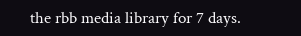the rbb media library for 7 days.